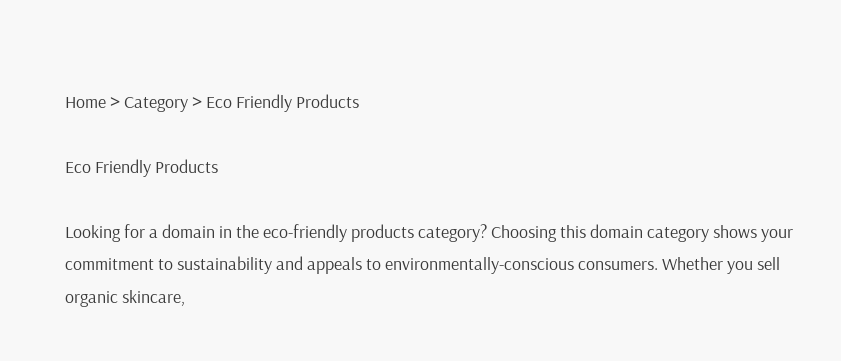Home > Category > Eco Friendly Products

Eco Friendly Products

Looking for a domain in the eco-friendly products category? Choosing this domain category shows your commitment to sustainability and appeals to environmentally-conscious consumers. Whether you sell organic skincare,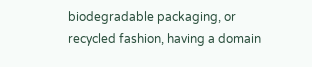biodegradable packaging, or recycled fashion, having a domain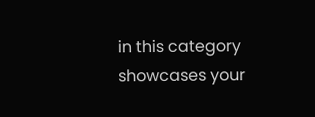in this category showcases your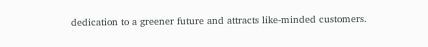dedication to a greener future and attracts like-minded customers.